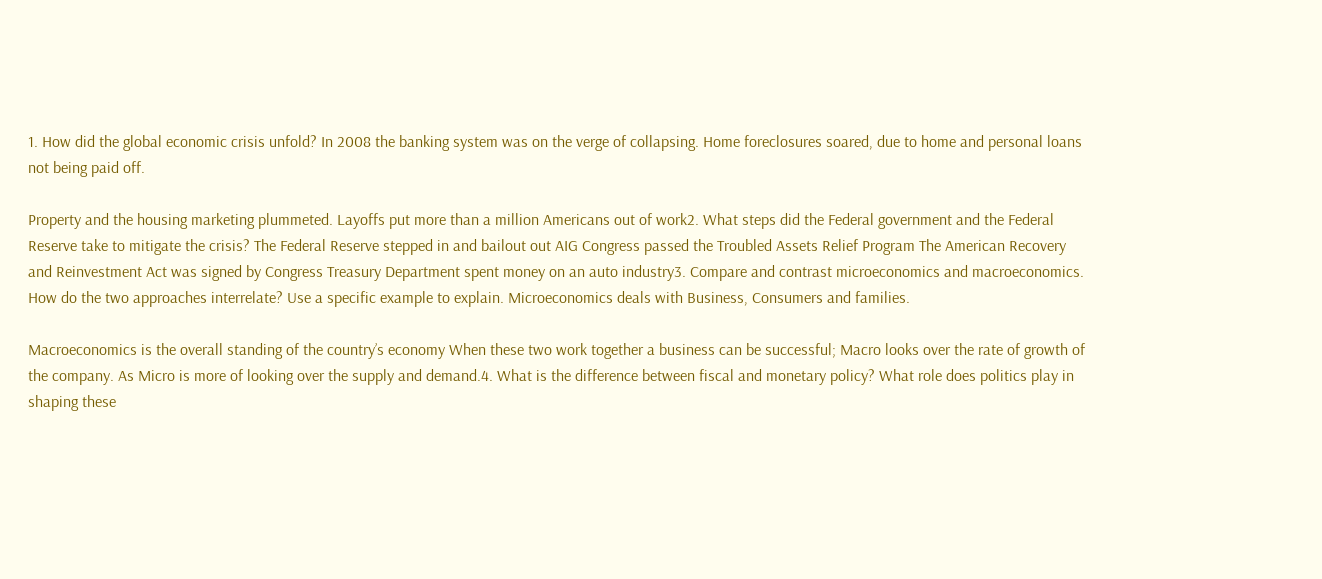1. How did the global economic crisis unfold? In 2008 the banking system was on the verge of collapsing. Home foreclosures soared, due to home and personal loans not being paid off.

Property and the housing marketing plummeted. Layoffs put more than a million Americans out of work2. What steps did the Federal government and the Federal Reserve take to mitigate the crisis? The Federal Reserve stepped in and bailout out AIG Congress passed the Troubled Assets Relief Program The American Recovery and Reinvestment Act was signed by Congress Treasury Department spent money on an auto industry3. Compare and contrast microeconomics and macroeconomics. How do the two approaches interrelate? Use a specific example to explain. Microeconomics deals with Business, Consumers and families.

Macroeconomics is the overall standing of the country’s economy When these two work together a business can be successful; Macro looks over the rate of growth of the company. As Micro is more of looking over the supply and demand.4. What is the difference between fiscal and monetary policy? What role does politics play in shaping these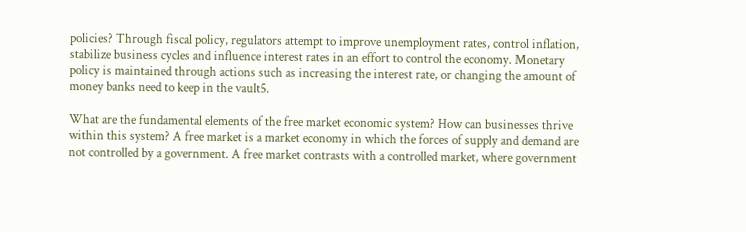policies? Through fiscal policy, regulators attempt to improve unemployment rates, control inflation, stabilize business cycles and influence interest rates in an effort to control the economy. Monetary policy is maintained through actions such as increasing the interest rate, or changing the amount of money banks need to keep in the vault5.

What are the fundamental elements of the free market economic system? How can businesses thrive within this system? A free market is a market economy in which the forces of supply and demand are not controlled by a government. A free market contrasts with a controlled market, where government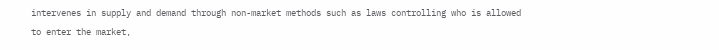intervenes in supply and demand through non-market methods such as laws controlling who is allowed to enter the market,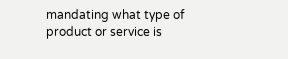mandating what type of product or service is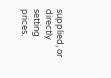supplied, or directly setting prices.